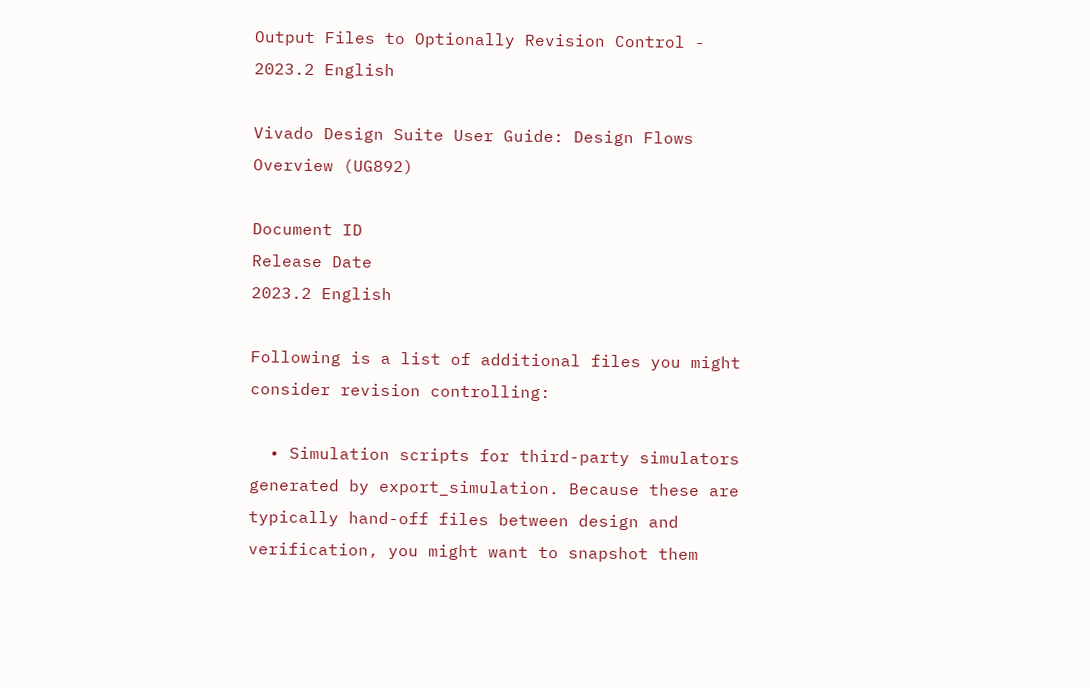Output Files to Optionally Revision Control - 2023.2 English

Vivado Design Suite User Guide: Design Flows Overview (UG892)

Document ID
Release Date
2023.2 English

Following is a list of additional files you might consider revision controlling:

  • Simulation scripts for third-party simulators generated by export_simulation. Because these are typically hand-off files between design and verification, you might want to snapshot them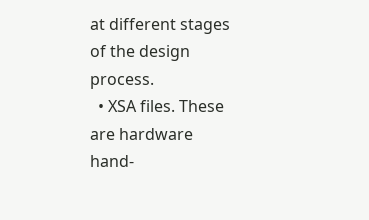at different stages of the design process.
  • XSA files. These are hardware hand-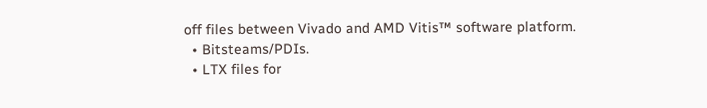off files between Vivado and AMD Vitis™ software platform.
  • Bitsteams/PDIs.
  • LTX files for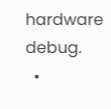hardware debug.
  •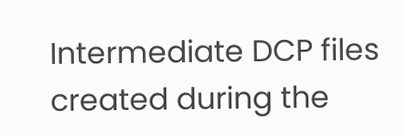Intermediate DCP files created during the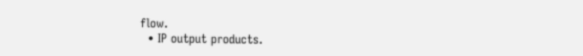flow.
  • IP output products.